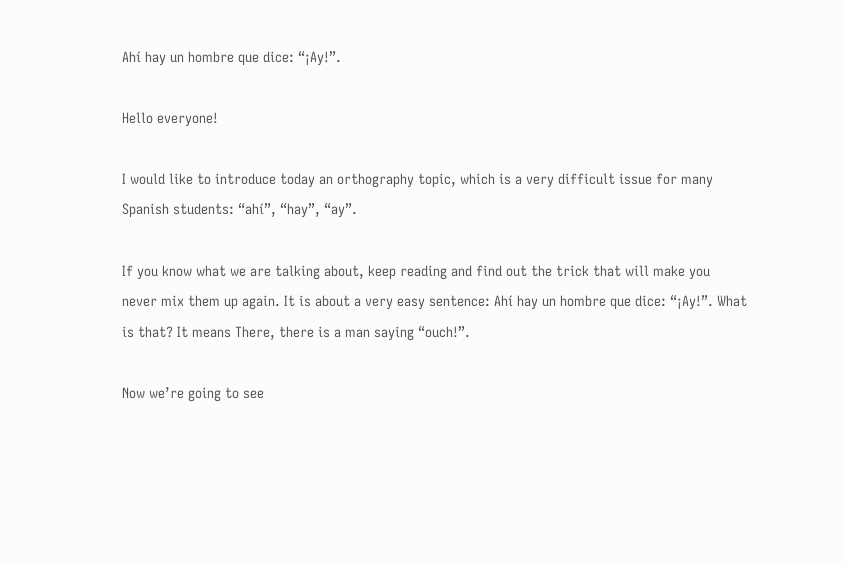Ahí hay un hombre que dice: “¡Ay!”.

Hello everyone!

I would like to introduce today an orthography topic, which is a very difficult issue for many Spanish students: “ahí”, “hay”, “ay”.

If you know what we are talking about, keep reading and find out the trick that will make you never mix them up again. It is about a very easy sentence: Ahí hay un hombre que dice: “¡Ay!”. What is that? It means There, there is a man saying “ouch!”.

Now we’re going to see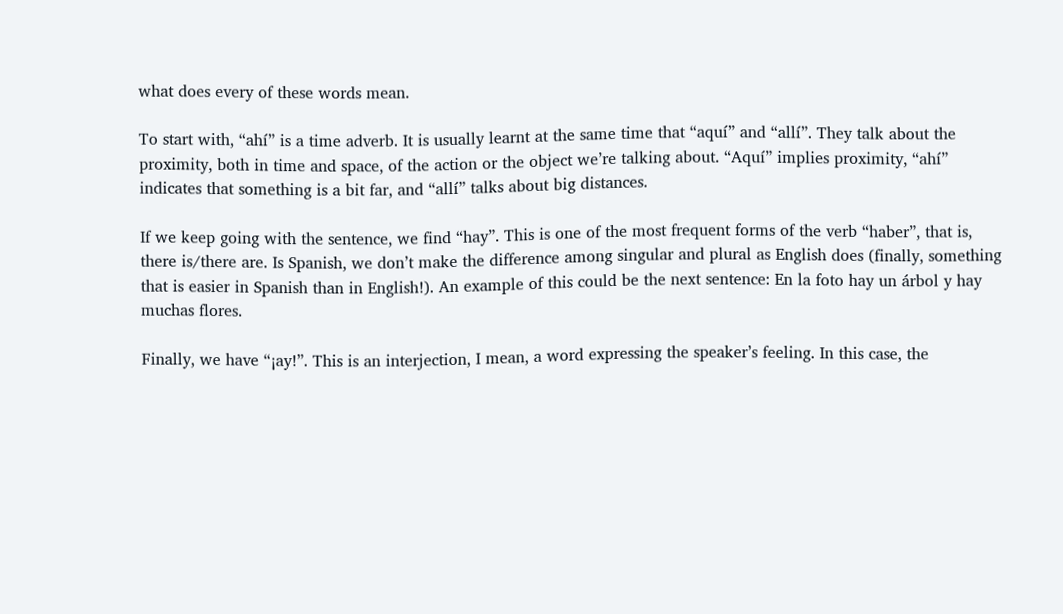what does every of these words mean.

To start with, “ahí” is a time adverb. It is usually learnt at the same time that “aquí” and “allí”. They talk about the proximity, both in time and space, of the action or the object we’re talking about. “Aquí” implies proximity, “ahí” indicates that something is a bit far, and “allí” talks about big distances.

If we keep going with the sentence, we find “hay”. This is one of the most frequent forms of the verb “haber”, that is, there is/there are. Is Spanish, we don’t make the difference among singular and plural as English does (finally, something that is easier in Spanish than in English!). An example of this could be the next sentence: En la foto hay un árbol y hay muchas flores.

Finally, we have “¡ay!”. This is an interjection, I mean, a word expressing the speaker’s feeling. In this case, the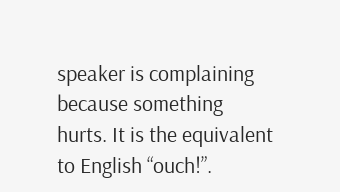speaker is complaining because something hurts. It is the equivalent to English “ouch!”.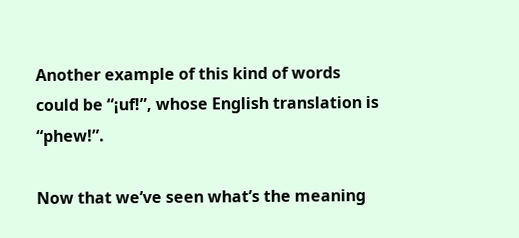Another example of this kind of words could be “¡uf!”, whose English translation is “phew!”.

Now that we’ve seen what’s the meaning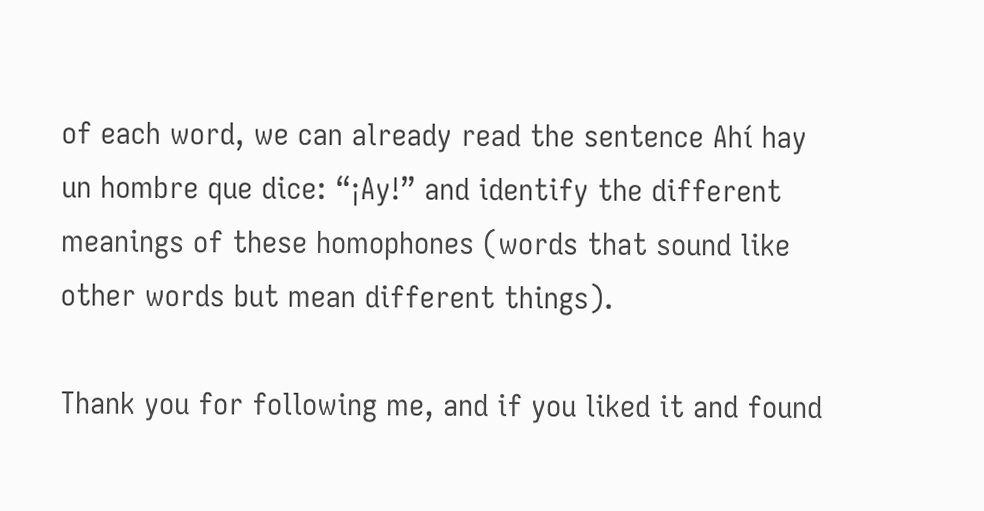of each word, we can already read the sentence Ahí hay un hombre que dice: “¡Ay!” and identify the different meanings of these homophones (words that sound like other words but mean different things).

Thank you for following me, and if you liked it and found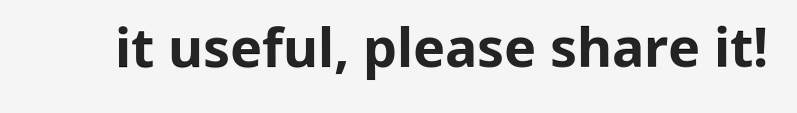it useful, please share it!